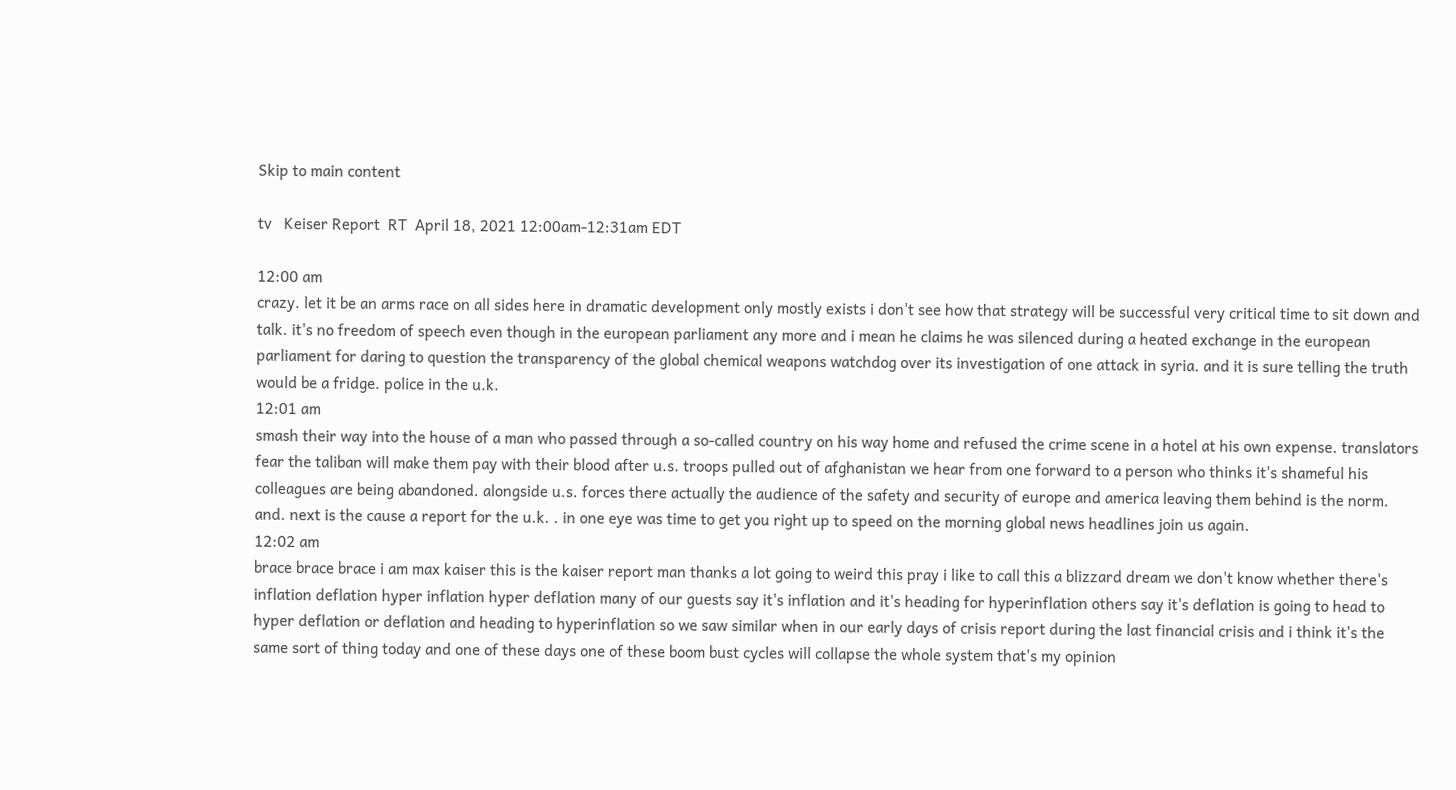Skip to main content

tv   Keiser Report  RT  April 18, 2021 12:00am-12:31am EDT

12:00 am
crazy. let it be an arms race on all sides here in dramatic development only mostly exists i don't see how that strategy will be successful very critical time to sit down and talk. it's no freedom of speech even though in the european parliament any more and i mean he claims he was silenced during a heated exchange in the european parliament for daring to question the transparency of the global chemical weapons watchdog over its investigation of one attack in syria. and it is sure telling the truth would be a fridge. police in the u.k.
12:01 am
smash their way into the house of a man who passed through a so-called country on his way home and refused the crime scene in a hotel at his own expense. translators fear the taliban will make them pay with their blood after u.s. troops pulled out of afghanistan we hear from one forward to a person who thinks it's shameful his colleagues are being abandoned. alongside u.s. forces there actually the audience of the safety and security of europe and america leaving them behind is the norm. and. next is the cause a report for the u.k. . in one eye was time to get you right up to speed on the morning global news headlines join us again.
12:02 am
brace brace brace i am max kaiser this is the kaiser report man thanks a lot going to weird this pray i like to call this a blizzard dream we don't know whether there's inflation deflation hyper inflation hyper deflation many of our guests say it's inflation and it's heading for hyperinflation others say it's deflation is going to head to hyper deflation or deflation and heading to hyperinflation so we saw similar when in our early days of crisis report during the last financial crisis and i think it's the same sort of thing today and one of these days one of these boom bust cycles will collapse the whole system that's my opinion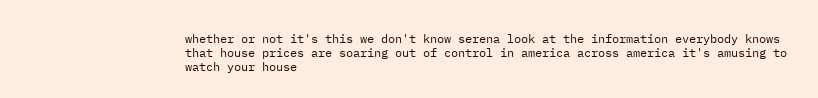whether or not it's this we don't know serena look at the information everybody knows that house prices are soaring out of control in america across america it's amusing to watch your house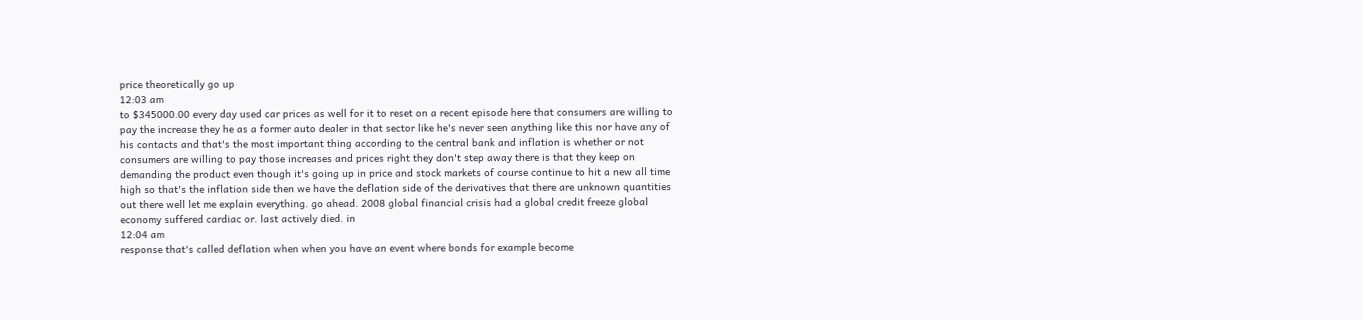price theoretically go up
12:03 am
to $345000.00 every day used car prices as well for it to reset on a recent episode here that consumers are willing to pay the increase they he as a former auto dealer in that sector like he's never seen anything like this nor have any of his contacts and that's the most important thing according to the central bank and inflation is whether or not consumers are willing to pay those increases and prices right they don't step away there is that they keep on demanding the product even though it's going up in price and stock markets of course continue to hit a new all time high so that's the inflation side then we have the deflation side of the derivatives that there are unknown quantities out there well let me explain everything. go ahead. 2008 global financial crisis had a global credit freeze global economy suffered cardiac or. last actively died. in
12:04 am
response that's called deflation when when you have an event where bonds for example become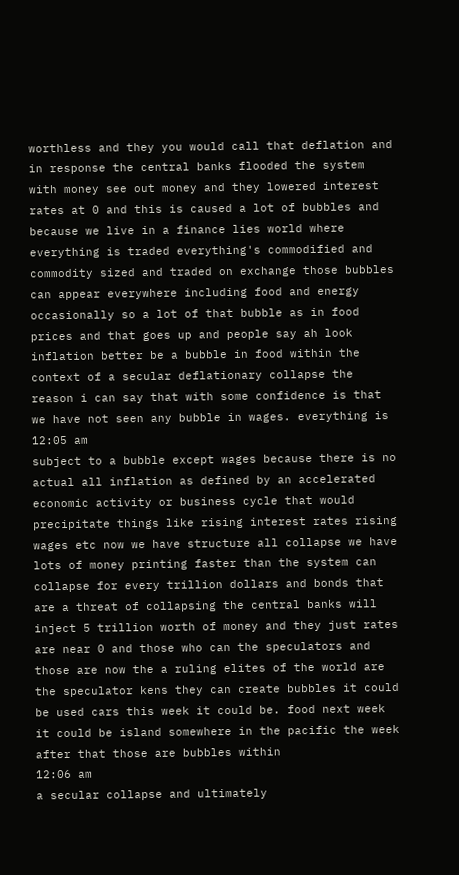worthless and they you would call that deflation and in response the central banks flooded the system with money see out money and they lowered interest rates at 0 and this is caused a lot of bubbles and because we live in a finance lies world where everything is traded everything's commodified and commodity sized and traded on exchange those bubbles can appear everywhere including food and energy occasionally so a lot of that bubble as in food prices and that goes up and people say ah look inflation better be a bubble in food within the context of a secular deflationary collapse the reason i can say that with some confidence is that we have not seen any bubble in wages. everything is
12:05 am
subject to a bubble except wages because there is no actual all inflation as defined by an accelerated economic activity or business cycle that would precipitate things like rising interest rates rising wages etc now we have structure all collapse we have lots of money printing faster than the system can collapse for every trillion dollars and bonds that are a threat of collapsing the central banks will inject 5 trillion worth of money and they just rates are near 0 and those who can the speculators and those are now the a ruling elites of the world are the speculator kens they can create bubbles it could be used cars this week it could be. food next week it could be island somewhere in the pacific the week after that those are bubbles within
12:06 am
a secular collapse and ultimately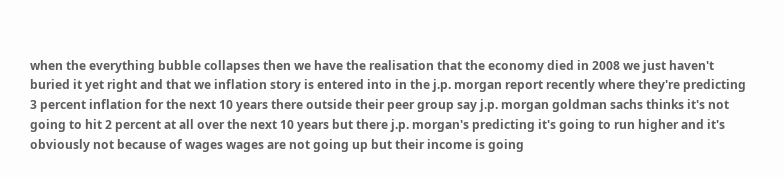when the everything bubble collapses then we have the realisation that the economy died in 2008 we just haven't buried it yet right and that we inflation story is entered into in the j.p. morgan report recently where they're predicting 3 percent inflation for the next 10 years there outside their peer group say j.p. morgan goldman sachs thinks it's not going to hit 2 percent at all over the next 10 years but there j.p. morgan's predicting it's going to run higher and it's obviously not because of wages wages are not going up but their income is going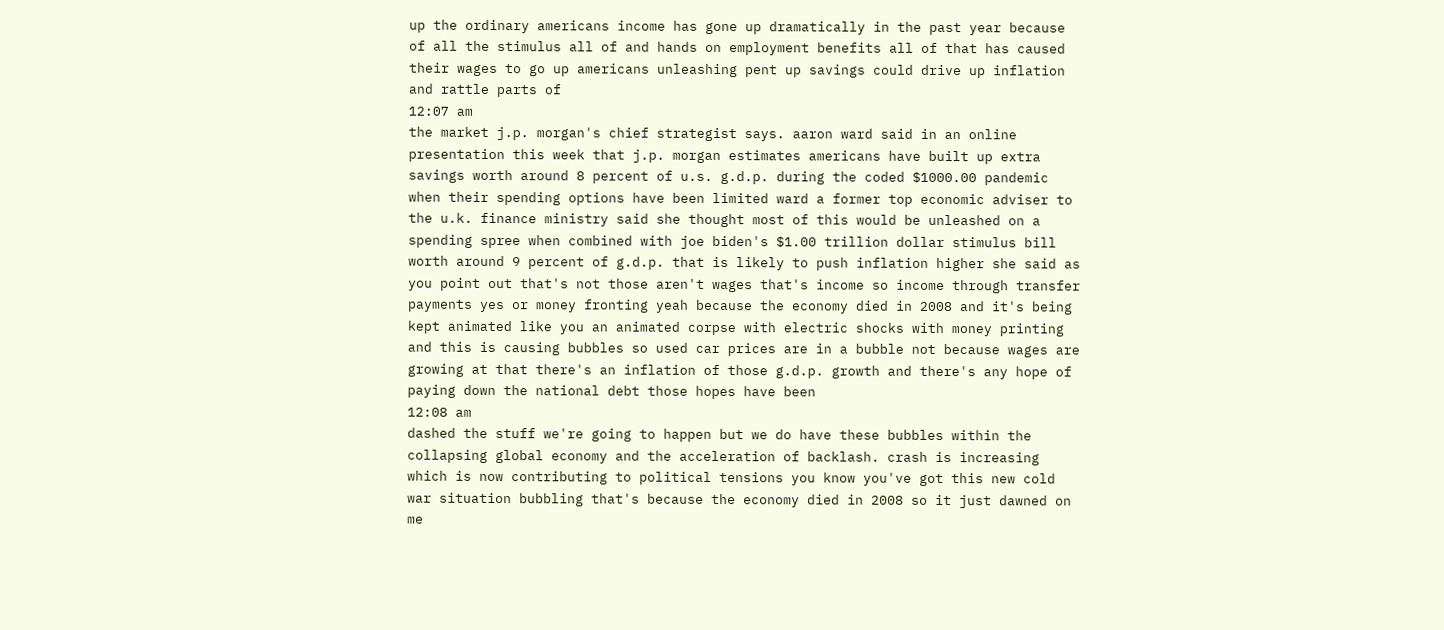up the ordinary americans income has gone up dramatically in the past year because of all the stimulus all of and hands on employment benefits all of that has caused their wages to go up americans unleashing pent up savings could drive up inflation and rattle parts of
12:07 am
the market j.p. morgan's chief strategist says. aaron ward said in an online presentation this week that j.p. morgan estimates americans have built up extra savings worth around 8 percent of u.s. g.d.p. during the coded $1000.00 pandemic when their spending options have been limited ward a former top economic adviser to the u.k. finance ministry said she thought most of this would be unleashed on a spending spree when combined with joe biden's $1.00 trillion dollar stimulus bill worth around 9 percent of g.d.p. that is likely to push inflation higher she said as you point out that's not those aren't wages that's income so income through transfer payments yes or money fronting yeah because the economy died in 2008 and it's being kept animated like you an animated corpse with electric shocks with money printing and this is causing bubbles so used car prices are in a bubble not because wages are growing at that there's an inflation of those g.d.p. growth and there's any hope of paying down the national debt those hopes have been
12:08 am
dashed the stuff we're going to happen but we do have these bubbles within the collapsing global economy and the acceleration of backlash. crash is increasing which is now contributing to political tensions you know you've got this new cold war situation bubbling that's because the economy died in 2008 so it just dawned on me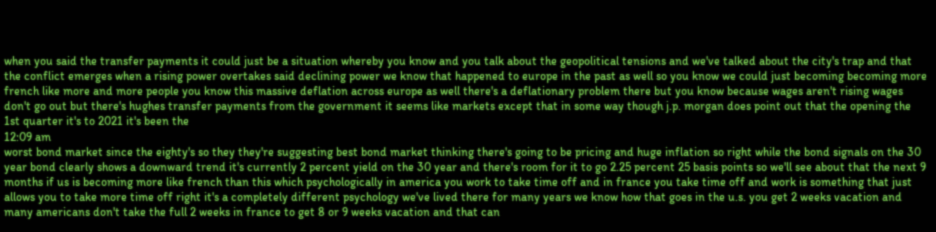when you said the transfer payments it could just be a situation whereby you know and you talk about the geopolitical tensions and we've talked about the city's trap and that the conflict emerges when a rising power overtakes said declining power we know that happened to europe in the past as well so you know we could just becoming becoming more french like more and more people you know this massive deflation across europe as well there's a deflationary problem there but you know because wages aren't rising wages don't go out but there's hughes transfer payments from the government it seems like markets except that in some way though j.p. morgan does point out that the opening the 1st quarter it's to 2021 it's been the
12:09 am
worst bond market since the eighty's so they they're suggesting best bond market thinking there's going to be pricing and huge inflation so right while the bond signals on the 30 year bond clearly shows a downward trend it's currently 2 percent yield on the 30 year and there's room for it to go 2.25 percent 25 basis points so we'll see about that the next 9 months if us is becoming more like french than this which psychologically in america you work to take time off and in france you take time off and work is something that just allows you to take more time off right it's a completely different psychology we've lived there for many years we know how that goes in the u.s. you get 2 weeks vacation and many americans don't take the full 2 weeks in france to get 8 or 9 weeks vacation and that can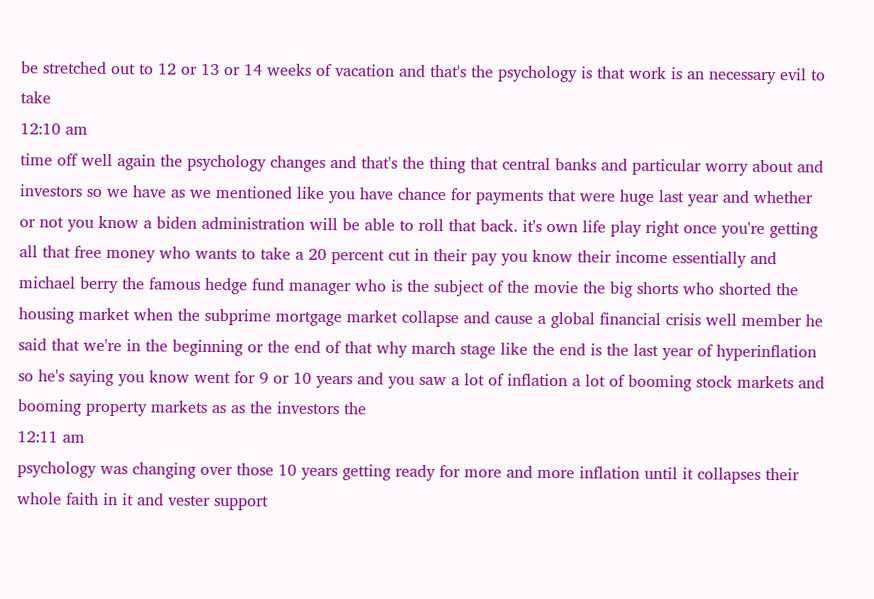be stretched out to 12 or 13 or 14 weeks of vacation and that's the psychology is that work is an necessary evil to take
12:10 am
time off well again the psychology changes and that's the thing that central banks and particular worry about and investors so we have as we mentioned like you have chance for payments that were huge last year and whether or not you know a biden administration will be able to roll that back. it's own life play right once you're getting all that free money who wants to take a 20 percent cut in their pay you know their income essentially and michael berry the famous hedge fund manager who is the subject of the movie the big shorts who shorted the housing market when the subprime mortgage market collapse and cause a global financial crisis well member he said that we're in the beginning or the end of that why march stage like the end is the last year of hyperinflation so he's saying you know went for 9 or 10 years and you saw a lot of inflation a lot of booming stock markets and booming property markets as as the investors the
12:11 am
psychology was changing over those 10 years getting ready for more and more inflation until it collapses their whole faith in it and vester support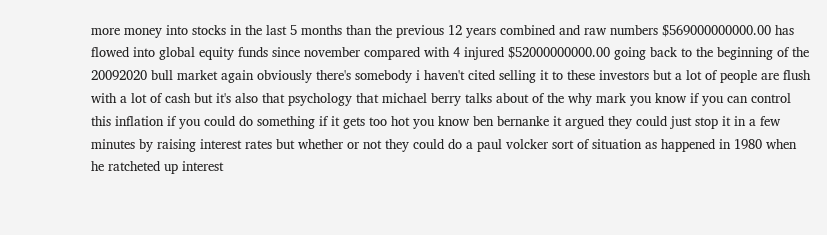more money into stocks in the last 5 months than the previous 12 years combined and raw numbers $569000000000.00 has flowed into global equity funds since november compared with 4 injured $52000000000.00 going back to the beginning of the 20092020 bull market again obviously there's somebody i haven't cited selling it to these investors but a lot of people are flush with a lot of cash but it's also that psychology that michael berry talks about of the why mark you know if you can control this inflation if you could do something if it gets too hot you know ben bernanke it argued they could just stop it in a few minutes by raising interest rates but whether or not they could do a paul volcker sort of situation as happened in 1980 when he ratcheted up interest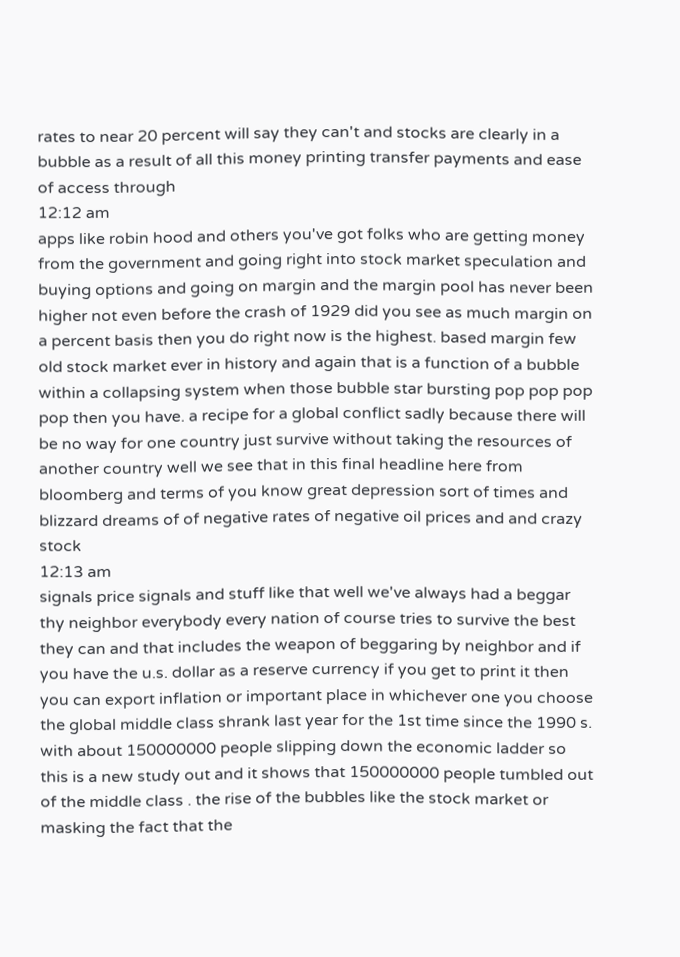rates to near 20 percent will say they can't and stocks are clearly in a bubble as a result of all this money printing transfer payments and ease of access through
12:12 am
apps like robin hood and others you've got folks who are getting money from the government and going right into stock market speculation and buying options and going on margin and the margin pool has never been higher not even before the crash of 1929 did you see as much margin on a percent basis then you do right now is the highest. based margin few old stock market ever in history and again that is a function of a bubble within a collapsing system when those bubble star bursting pop pop pop pop then you have. a recipe for a global conflict sadly because there will be no way for one country just survive without taking the resources of another country well we see that in this final headline here from bloomberg and terms of you know great depression sort of times and blizzard dreams of of negative rates of negative oil prices and and crazy stock
12:13 am
signals price signals and stuff like that well we've always had a beggar thy neighbor everybody every nation of course tries to survive the best they can and that includes the weapon of beggaring by neighbor and if you have the u.s. dollar as a reserve currency if you get to print it then you can export inflation or important place in whichever one you choose the global middle class shrank last year for the 1st time since the 1990 s. with about 150000000 people slipping down the economic ladder so this is a new study out and it shows that 150000000 people tumbled out of the middle class . the rise of the bubbles like the stock market or masking the fact that the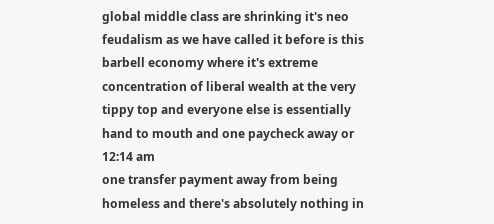global middle class are shrinking it's neo feudalism as we have called it before is this barbell economy where it's extreme concentration of liberal wealth at the very tippy top and everyone else is essentially hand to mouth and one paycheck away or
12:14 am
one transfer payment away from being homeless and there's absolutely nothing in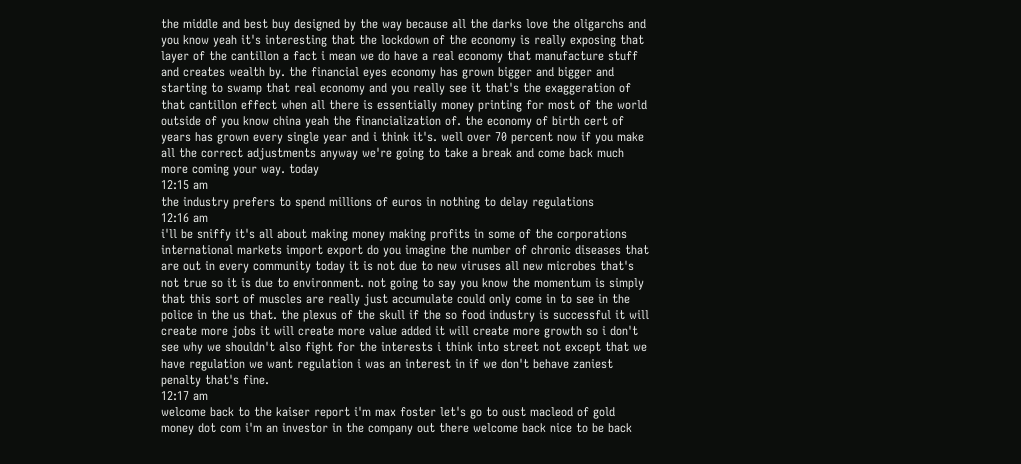the middle and best buy designed by the way because all the darks love the oligarchs and you know yeah it's interesting that the lockdown of the economy is really exposing that layer of the cantillon a fact i mean we do have a real economy that manufacture stuff and creates wealth by. the financial eyes economy has grown bigger and bigger and starting to swamp that real economy and you really see it that's the exaggeration of that cantillon effect when all there is essentially money printing for most of the world outside of you know china yeah the financialization of. the economy of birth cert of years has grown every single year and i think it's. well over 70 percent now if you make all the correct adjustments anyway we're going to take a break and come back much more coming your way. today
12:15 am
the industry prefers to spend millions of euros in nothing to delay regulations
12:16 am
i'll be sniffy it's all about making money making profits in some of the corporations international markets import export do you imagine the number of chronic diseases that are out in every community today it is not due to new viruses all new microbes that's not true so it is due to environment. not going to say you know the momentum is simply that this sort of muscles are really just accumulate could only come in to see in the police in the us that. the plexus of the skull if the so food industry is successful it will create more jobs it will create more value added it will create more growth so i don't see why we shouldn't also fight for the interests i think into street not except that we have regulation we want regulation i was an interest in if we don't behave zaniest penalty that's fine.
12:17 am
welcome back to the kaiser report i'm max foster let's go to oust macleod of gold money dot com i'm an investor in the company out there welcome back nice to be back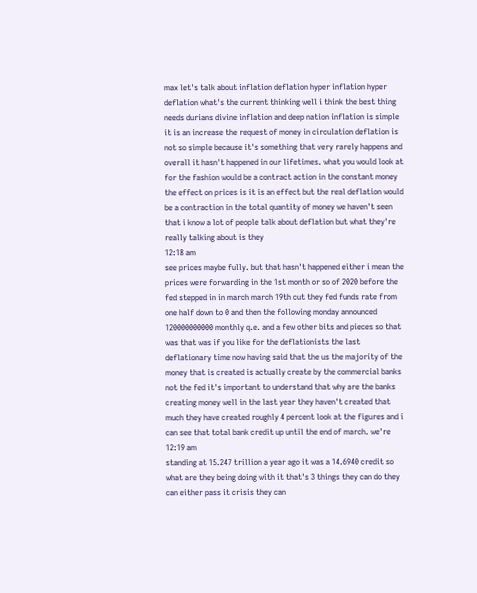max let's talk about inflation deflation hyper inflation hyper deflation what's the current thinking well i think the best thing needs durians divine inflation and deep nation inflation is simple it is an increase the request of money in circulation deflation is not so simple because it's something that very rarely happens and overall it hasn't happened in our lifetimes. what you would look at for the fashion would be a contract action in the constant money the effect on prices is it is an effect but the real deflation would be a contraction in the total quantity of money we haven't seen that i know a lot of people talk about deflation but what they're really talking about is they
12:18 am
see prices maybe fully. but that hasn't happened either i mean the prices were forwarding in the 1st month or so of 2020 before the fed stepped in in march march 19th cut they fed funds rate from one half down to 0 and then the following monday announced 120000000000 monthly q.e. and a few other bits and pieces so that was that was if you like for the deflationists the last deflationary time now having said that the us the majority of the money that is created is actually create by the commercial banks not the fed it's important to understand that why are the banks creating money well in the last year they haven't created that much they have created roughly 4 percent look at the figures and i can see that total bank credit up until the end of march. we're
12:19 am
standing at 15.247 trillion a year ago it was a 14.6940 credit so what are they being doing with it that's 3 things they can do they can either pass it crisis they can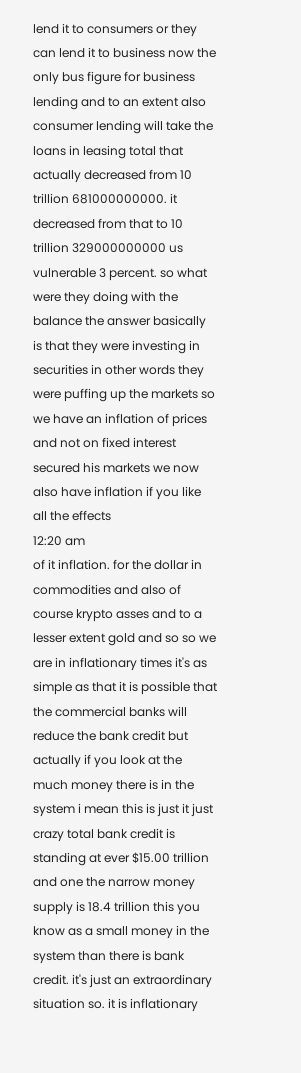lend it to consumers or they can lend it to business now the only bus figure for business lending and to an extent also consumer lending will take the loans in leasing total that actually decreased from 10 trillion 681000000000. it decreased from that to 10 trillion 329000000000 us vulnerable 3 percent. so what were they doing with the balance the answer basically is that they were investing in securities in other words they were puffing up the markets so we have an inflation of prices and not on fixed interest secured his markets we now also have inflation if you like all the effects
12:20 am
of it inflation. for the dollar in commodities and also of course krypto asses and to a lesser extent gold and so so we are in inflationary times it's as simple as that it is possible that the commercial banks will reduce the bank credit but actually if you look at the much money there is in the system i mean this is just it just crazy total bank credit is standing at ever $15.00 trillion and one the narrow money supply is 18.4 trillion this you know as a small money in the system than there is bank credit. it's just an extraordinary situation so. it is inflationary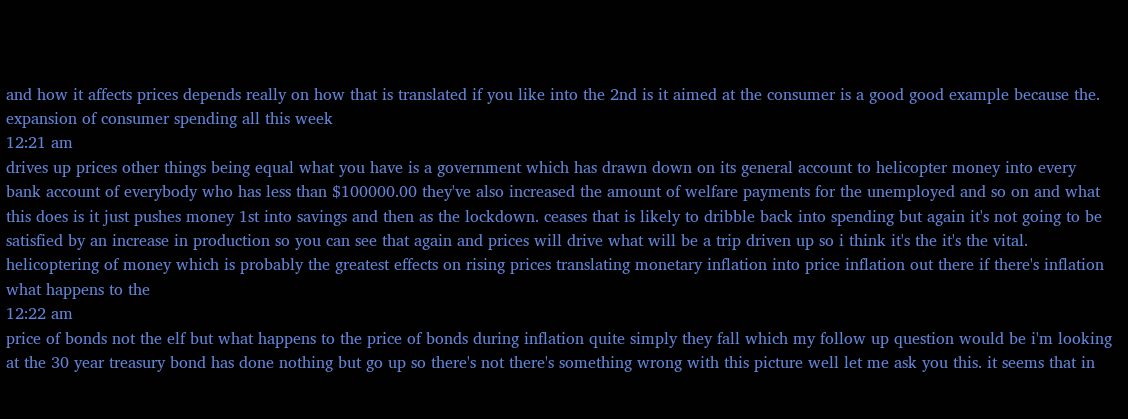and how it affects prices depends really on how that is translated if you like into the 2nd is it aimed at the consumer is a good good example because the. expansion of consumer spending all this week
12:21 am
drives up prices other things being equal what you have is a government which has drawn down on its general account to helicopter money into every bank account of everybody who has less than $100000.00 they've also increased the amount of welfare payments for the unemployed and so on and what this does is it just pushes money 1st into savings and then as the lockdown. ceases that is likely to dribble back into spending but again it's not going to be satisfied by an increase in production so you can see that again and prices will drive what will be a trip driven up so i think it's the it's the vital. helicoptering of money which is probably the greatest effects on rising prices translating monetary inflation into price inflation out there if there's inflation what happens to the
12:22 am
price of bonds not the elf but what happens to the price of bonds during inflation quite simply they fall which my follow up question would be i'm looking at the 30 year treasury bond has done nothing but go up so there's not there's something wrong with this picture well let me ask you this. it seems that in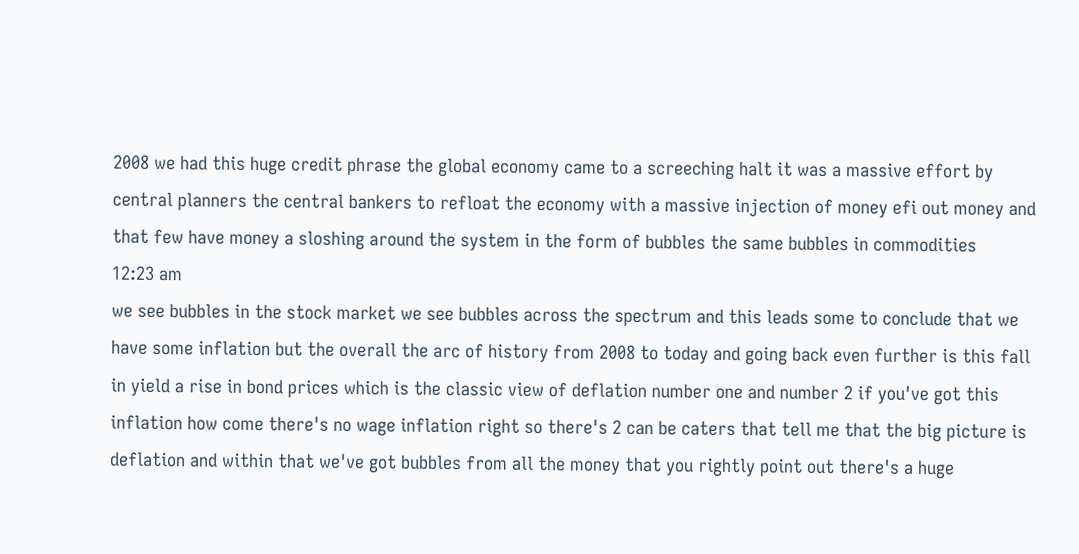2008 we had this huge credit phrase the global economy came to a screeching halt it was a massive effort by central planners the central bankers to refloat the economy with a massive injection of money efi out money and that few have money a sloshing around the system in the form of bubbles the same bubbles in commodities
12:23 am
we see bubbles in the stock market we see bubbles across the spectrum and this leads some to conclude that we have some inflation but the overall the arc of history from 2008 to today and going back even further is this fall in yield a rise in bond prices which is the classic view of deflation number one and number 2 if you've got this inflation how come there's no wage inflation right so there's 2 can be caters that tell me that the big picture is deflation and within that we've got bubbles from all the money that you rightly point out there's a huge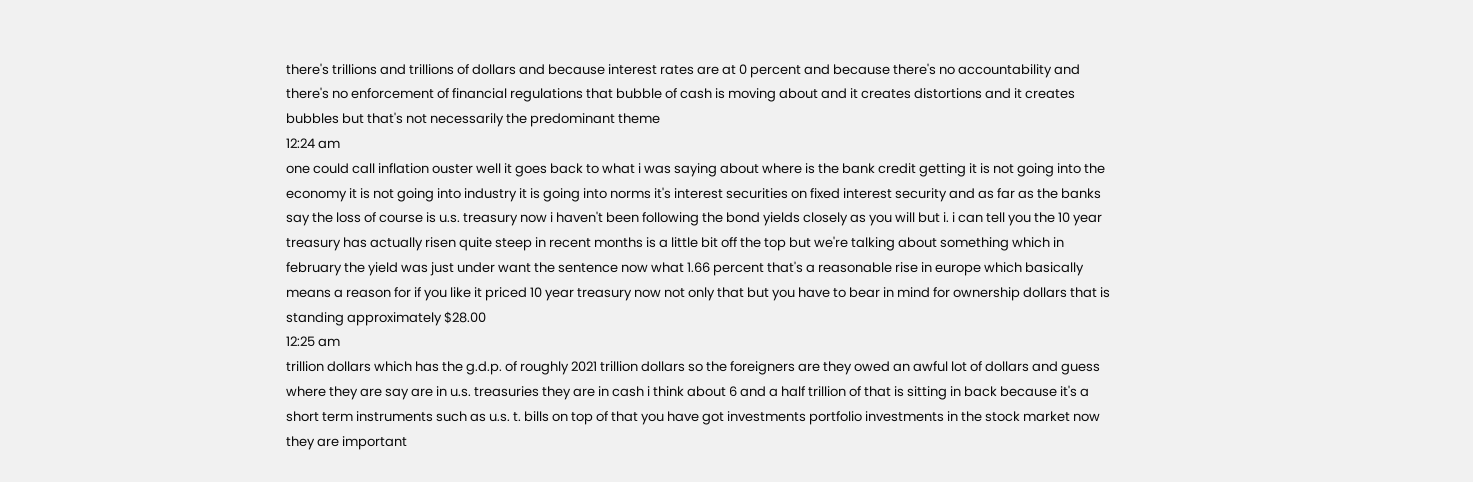there's trillions and trillions of dollars and because interest rates are at 0 percent and because there's no accountability and there's no enforcement of financial regulations that bubble of cash is moving about and it creates distortions and it creates bubbles but that's not necessarily the predominant theme
12:24 am
one could call inflation ouster well it goes back to what i was saying about where is the bank credit getting it is not going into the economy it is not going into industry it is going into norms it's interest securities on fixed interest security and as far as the banks say the loss of course is u.s. treasury now i haven't been following the bond yields closely as you will but i. i can tell you the 10 year treasury has actually risen quite steep in recent months is a little bit off the top but we're talking about something which in february the yield was just under want the sentence now what 1.66 percent that's a reasonable rise in europe which basically means a reason for if you like it priced 10 year treasury now not only that but you have to bear in mind for ownership dollars that is standing approximately $28.00
12:25 am
trillion dollars which has the g.d.p. of roughly 2021 trillion dollars so the foreigners are they owed an awful lot of dollars and guess where they are say are in u.s. treasuries they are in cash i think about 6 and a half trillion of that is sitting in back because it's a short term instruments such as u.s. t. bills on top of that you have got investments portfolio investments in the stock market now they are important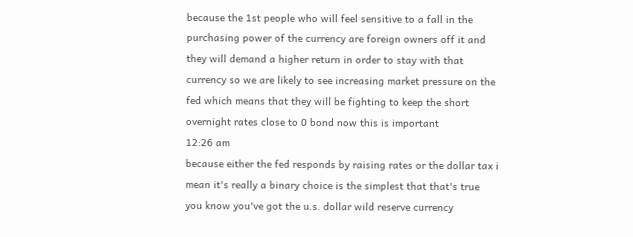because the 1st people who will feel sensitive to a fall in the purchasing power of the currency are foreign owners off it and they will demand a higher return in order to stay with that currency so we are likely to see increasing market pressure on the fed which means that they will be fighting to keep the short overnight rates close to 0 bond now this is important
12:26 am
because either the fed responds by raising rates or the dollar tax i mean it's really a binary choice is the simplest that that's true you know you've got the u.s. dollar wild reserve currency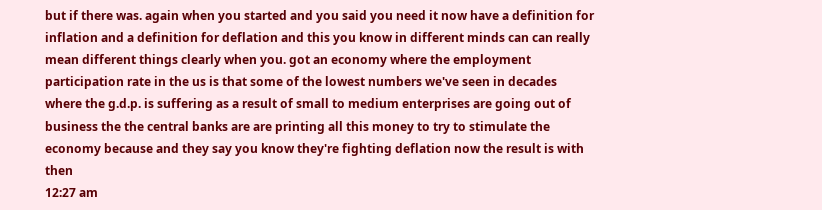but if there was. again when you started and you said you need it now have a definition for inflation and a definition for deflation and this you know in different minds can can really mean different things clearly when you. got an economy where the employment participation rate in the us is that some of the lowest numbers we've seen in decades where the g.d.p. is suffering as a result of small to medium enterprises are going out of business the the central banks are are printing all this money to try to stimulate the economy because and they say you know they're fighting deflation now the result is with then
12:27 am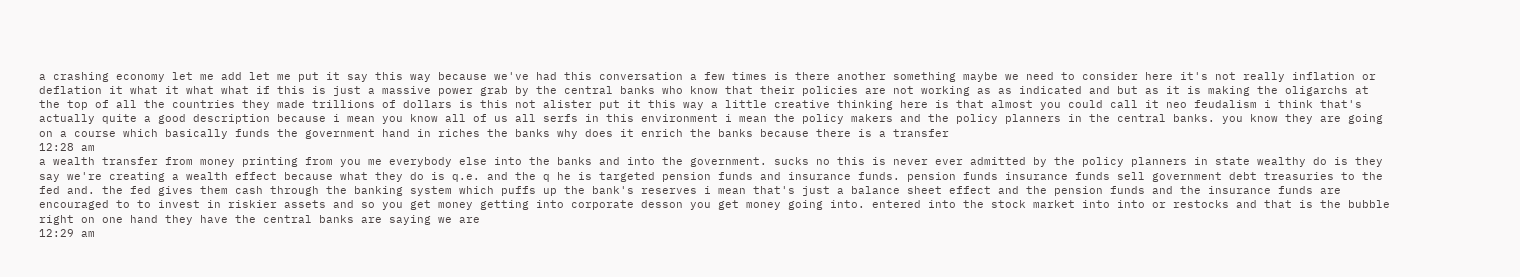a crashing economy let me add let me put it say this way because we've had this conversation a few times is there another something maybe we need to consider here it's not really inflation or deflation it what it what what if this is just a massive power grab by the central banks who know that their policies are not working as as indicated and but as it is making the oligarchs at the top of all the countries they made trillions of dollars is this not alister put it this way a little creative thinking here is that almost you could call it neo feudalism i think that's actually quite a good description because i mean you know all of us all serfs in this environment i mean the policy makers and the policy planners in the central banks. you know they are going on a course which basically funds the government hand in riches the banks why does it enrich the banks because there is a transfer
12:28 am
a wealth transfer from money printing from you me everybody else into the banks and into the government. sucks no this is never ever admitted by the policy planners in state wealthy do is they say we're creating a wealth effect because what they do is q.e. and the q he is targeted pension funds and insurance funds. pension funds insurance funds sell government debt treasuries to the fed and. the fed gives them cash through the banking system which puffs up the bank's reserves i mean that's just a balance sheet effect and the pension funds and the insurance funds are encouraged to to invest in riskier assets and so you get money getting into corporate desson you get money going into. entered into the stock market into into or restocks and that is the bubble right on one hand they have the central banks are saying we are
12:29 am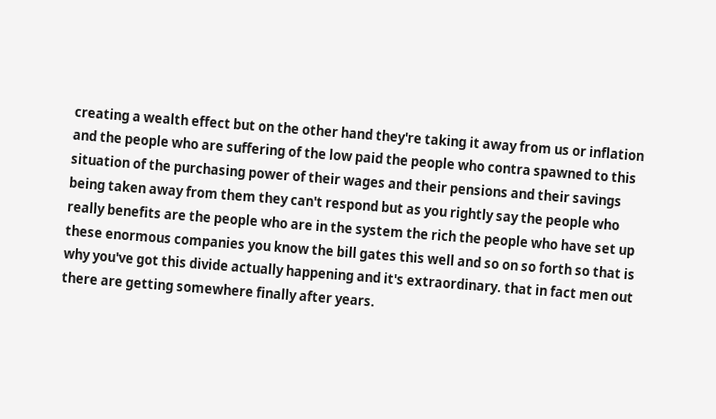creating a wealth effect but on the other hand they're taking it away from us or inflation and the people who are suffering of the low paid the people who contra spawned to this situation of the purchasing power of their wages and their pensions and their savings being taken away from them they can't respond but as you rightly say the people who really benefits are the people who are in the system the rich the people who have set up these enormous companies you know the bill gates this well and so on so forth so that is why you've got this divide actually happening and it's extraordinary. that in fact men out there are getting somewhere finally after years.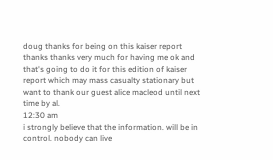doug thanks for being on this kaiser report thanks thanks very much for having me ok and that's going to do it for this edition of kaiser report which may mass casualty stationary but want to thank our guest alice macleod until next time by al.
12:30 am
i strongly believe that the information. will be in control. nobody can live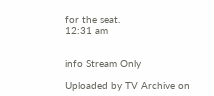for the seat.
12:31 am


info Stream Only

Uploaded by TV Archive on